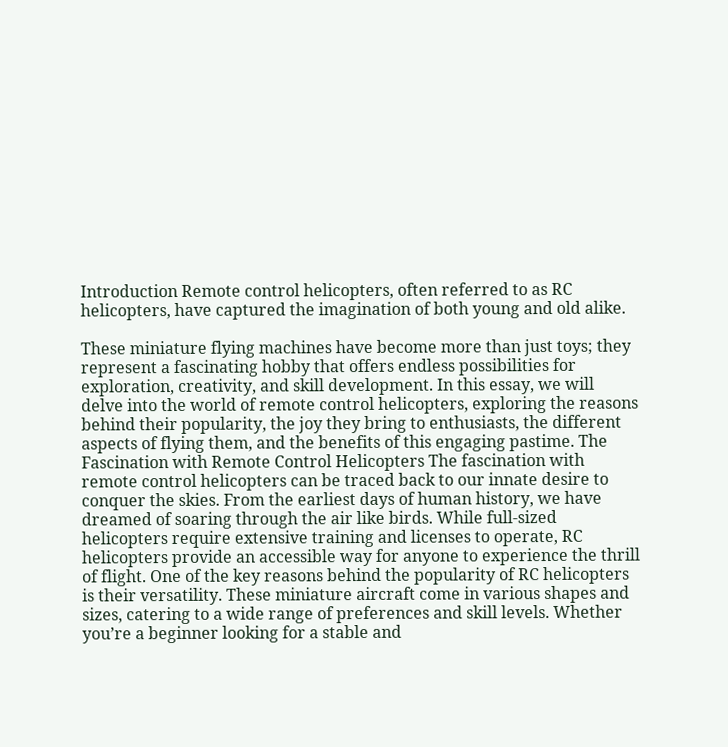Introduction Remote control helicopters, often referred to as RC helicopters, have captured the imagination of both young and old alike.

These miniature flying machines have become more than just toys; they represent a fascinating hobby that offers endless possibilities for exploration, creativity, and skill development. In this essay, we will delve into the world of remote control helicopters, exploring the reasons behind their popularity, the joy they bring to enthusiasts, the different aspects of flying them, and the benefits of this engaging pastime. The Fascination with Remote Control Helicopters The fascination with remote control helicopters can be traced back to our innate desire to conquer the skies. From the earliest days of human history, we have dreamed of soaring through the air like birds. While full-sized helicopters require extensive training and licenses to operate, RC helicopters provide an accessible way for anyone to experience the thrill of flight. One of the key reasons behind the popularity of RC helicopters is their versatility. These miniature aircraft come in various shapes and sizes, catering to a wide range of preferences and skill levels. Whether you’re a beginner looking for a stable and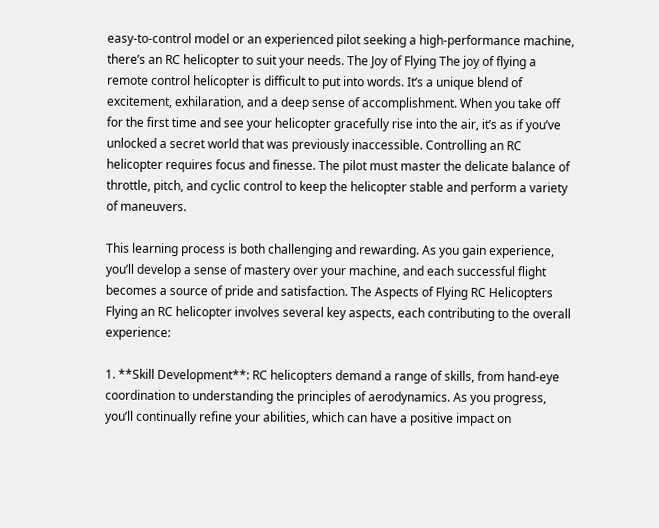easy-to-control model or an experienced pilot seeking a high-performance machine, there’s an RC helicopter to suit your needs. The Joy of Flying The joy of flying a remote control helicopter is difficult to put into words. It’s a unique blend of excitement, exhilaration, and a deep sense of accomplishment. When you take off for the first time and see your helicopter gracefully rise into the air, it’s as if you’ve unlocked a secret world that was previously inaccessible. Controlling an RC helicopter requires focus and finesse. The pilot must master the delicate balance of throttle, pitch, and cyclic control to keep the helicopter stable and perform a variety of maneuvers.

This learning process is both challenging and rewarding. As you gain experience, you’ll develop a sense of mastery over your machine, and each successful flight becomes a source of pride and satisfaction. The Aspects of Flying RC Helicopters Flying an RC helicopter involves several key aspects, each contributing to the overall experience:

1. **Skill Development**: RC helicopters demand a range of skills, from hand-eye coordination to understanding the principles of aerodynamics. As you progress, you’ll continually refine your abilities, which can have a positive impact on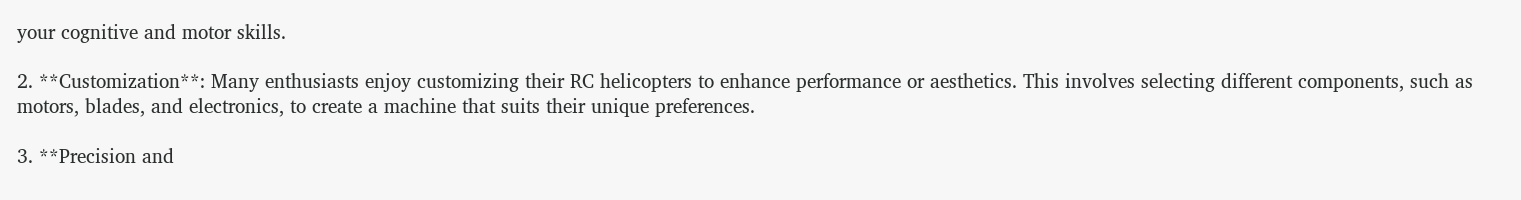your cognitive and motor skills.

2. **Customization**: Many enthusiasts enjoy customizing their RC helicopters to enhance performance or aesthetics. This involves selecting different components, such as motors, blades, and electronics, to create a machine that suits their unique preferences.

3. **Precision and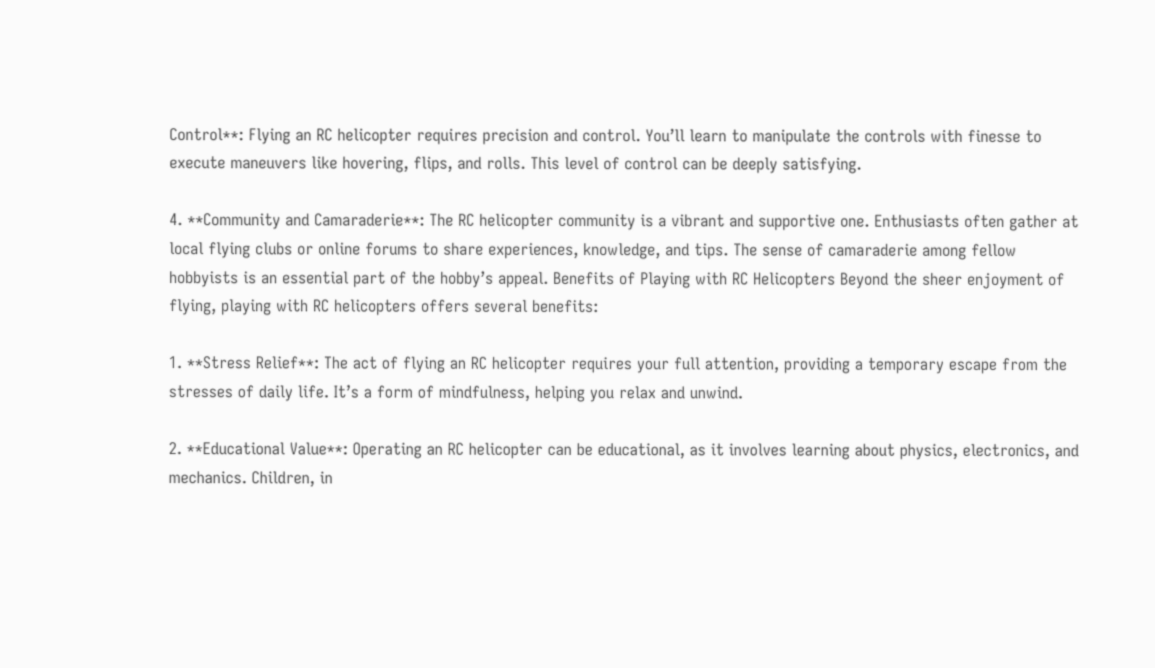Control**: Flying an RC helicopter requires precision and control. You’ll learn to manipulate the controls with finesse to execute maneuvers like hovering, flips, and rolls. This level of control can be deeply satisfying.

4. **Community and Camaraderie**: The RC helicopter community is a vibrant and supportive one. Enthusiasts often gather at local flying clubs or online forums to share experiences, knowledge, and tips. The sense of camaraderie among fellow hobbyists is an essential part of the hobby’s appeal. Benefits of Playing with RC Helicopters Beyond the sheer enjoyment of flying, playing with RC helicopters offers several benefits:

1. **Stress Relief**: The act of flying an RC helicopter requires your full attention, providing a temporary escape from the stresses of daily life. It’s a form of mindfulness, helping you relax and unwind.

2. **Educational Value**: Operating an RC helicopter can be educational, as it involves learning about physics, electronics, and mechanics. Children, in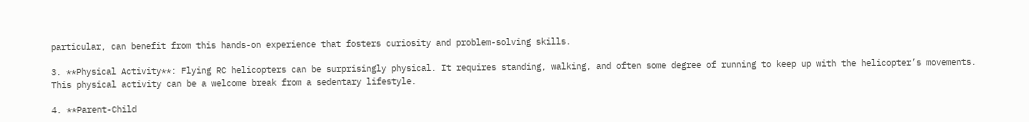particular, can benefit from this hands-on experience that fosters curiosity and problem-solving skills.

3. **Physical Activity**: Flying RC helicopters can be surprisingly physical. It requires standing, walking, and often some degree of running to keep up with the helicopter’s movements. This physical activity can be a welcome break from a sedentary lifestyle.

4. **Parent-Child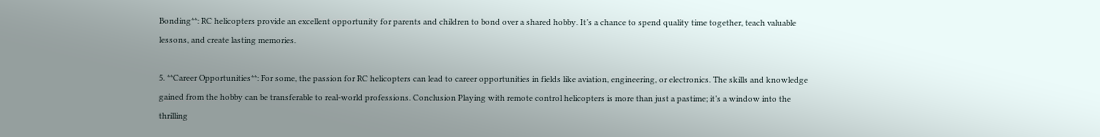Bonding**: RC helicopters provide an excellent opportunity for parents and children to bond over a shared hobby. It’s a chance to spend quality time together, teach valuable lessons, and create lasting memories.

5. **Career Opportunities**: For some, the passion for RC helicopters can lead to career opportunities in fields like aviation, engineering, or electronics. The skills and knowledge gained from the hobby can be transferable to real-world professions. Conclusion Playing with remote control helicopters is more than just a pastime; it’s a window into the thrilling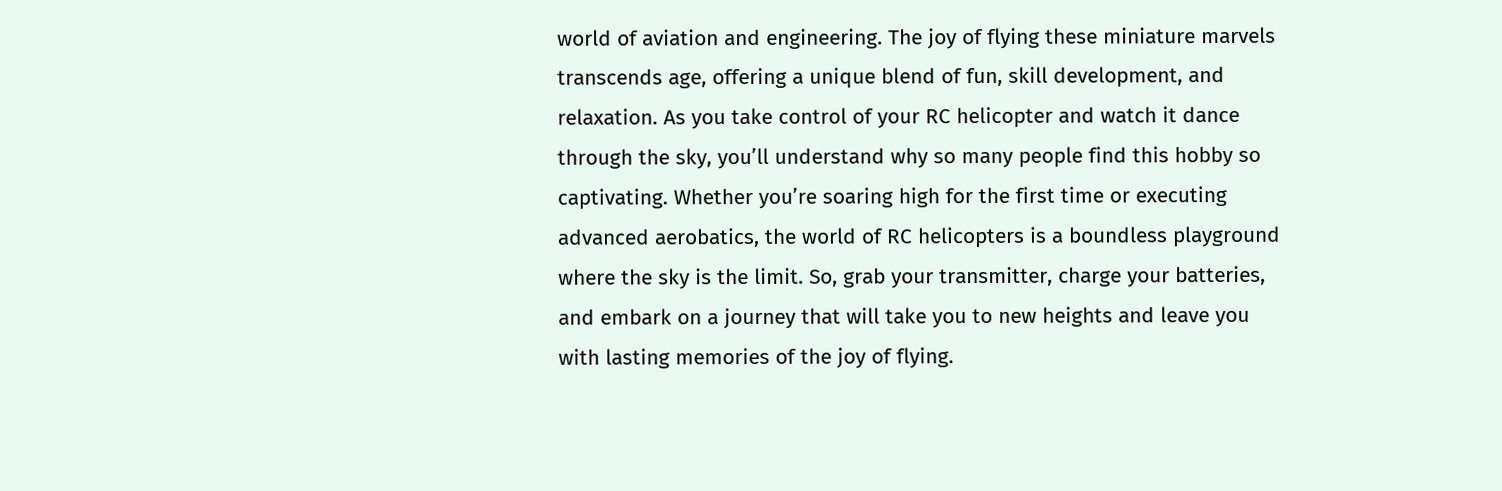world of aviation and engineering. The joy of flying these miniature marvels transcends age, offering a unique blend of fun, skill development, and relaxation. As you take control of your RC helicopter and watch it dance through the sky, you’ll understand why so many people find this hobby so captivating. Whether you’re soaring high for the first time or executing advanced aerobatics, the world of RC helicopters is a boundless playground where the sky is the limit. So, grab your transmitter, charge your batteries, and embark on a journey that will take you to new heights and leave you with lasting memories of the joy of flying.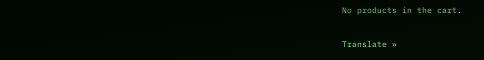No products in the cart.

Translate »